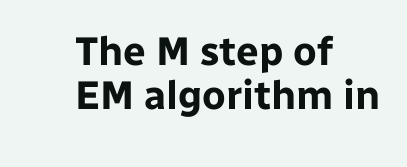The M step of EM algorithm in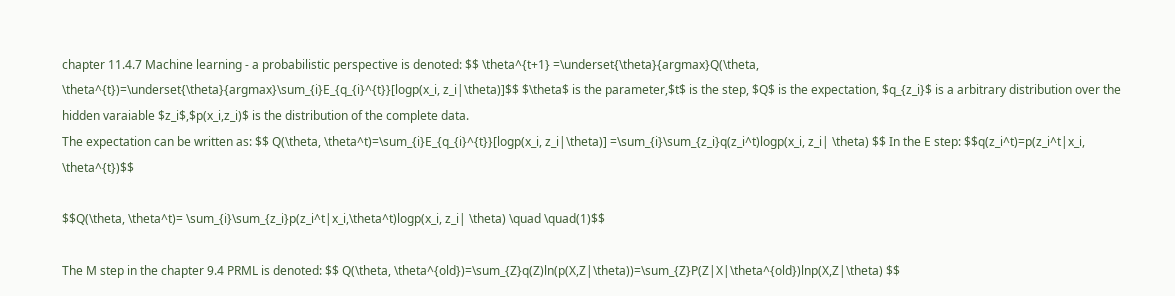chapter 11.4.7 Machine learning - a probabilistic perspective is denoted: $$ \theta^{t+1} =\underset{\theta}{argmax}Q(\theta, \theta^{t})=\underset{\theta}{argmax}\sum_{i}E_{q_{i}^{t}}[logp(x_i, z_i|\theta)]$$ $\theta$ is the parameter,$t$ is the step, $Q$ is the expectation, $q_{z_i}$ is a arbitrary distribution over the hidden varaiable $z_i$,$p(x_i,z_i)$ is the distribution of the complete data.
The expectation can be written as: $$ Q(\theta, \theta^t)=\sum_{i}E_{q_{i}^{t}}[logp(x_i, z_i|\theta)] =\sum_{i}\sum_{z_i}q(z_i^t)logp(x_i, z_i| \theta) $$ In the E step: $$q(z_i^t)=p(z_i^t|x_i, \theta^{t})$$

$$Q(\theta, \theta^t)= \sum_{i}\sum_{z_i}p(z_i^t|x_i,\theta^t)logp(x_i, z_i| \theta) \quad \quad(1)$$

The M step in the chapter 9.4 PRML is denoted: $$ Q(\theta, \theta^{old})=\sum_{Z}q(Z)ln(p(X,Z|\theta))=\sum_{Z}P(Z|X|\theta^{old})lnp(X,Z|\theta) $$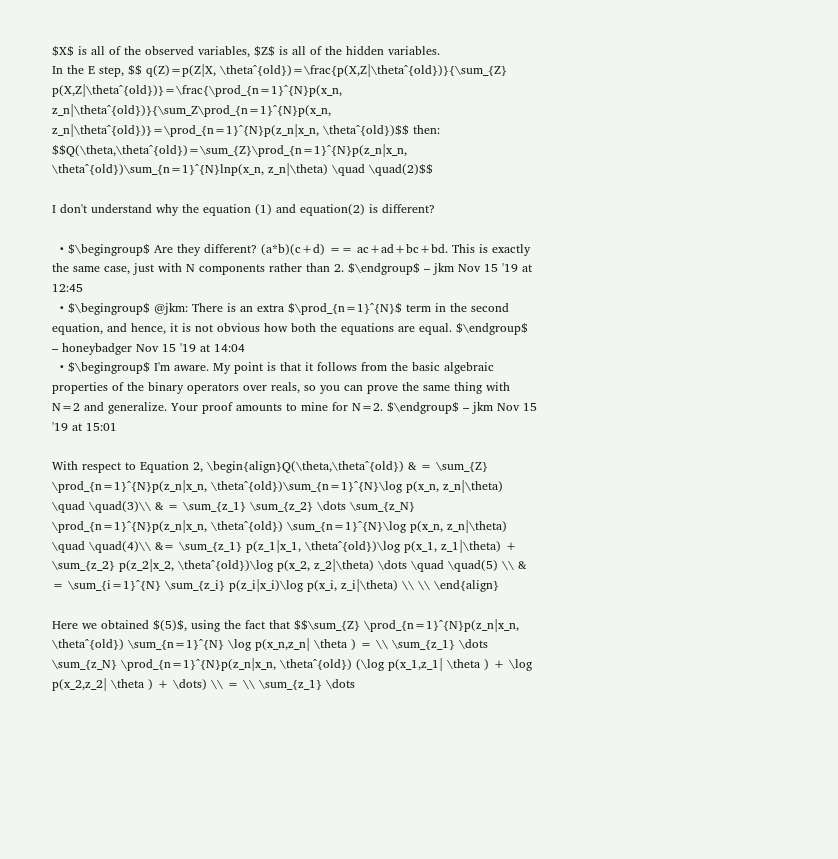$X$ is all of the observed variables, $Z$ is all of the hidden variables.
In the E step, $$ q(Z)=p(Z|X, \theta^{old})=\frac{p(X,Z|\theta^{old})}{\sum_{Z} p(X,Z|\theta^{old})}=\frac{\prod_{n=1}^{N}p(x_n, z_n|\theta^{old})}{\sum_Z\prod_{n=1}^{N}p(x_n, z_n|\theta^{old})}=\prod_{n=1}^{N}p(z_n|x_n, \theta^{old})$$ then: $$Q(\theta,\theta^{old})=\sum_{Z}\prod_{n=1}^{N}p(z_n|x_n, \theta^{old})\sum_{n=1}^{N}lnp(x_n, z_n|\theta) \quad \quad(2)$$

I don't understand why the equation (1) and equation(2) is different?

  • $\begingroup$ Are they different? (a*b)(c+d) == ac+ad+bc+bd. This is exactly the same case, just with N components rather than 2. $\endgroup$ – jkm Nov 15 '19 at 12:45
  • $\begingroup$ @jkm: There is an extra $\prod_{n=1}^{N}$ term in the second equation, and hence, it is not obvious how both the equations are equal. $\endgroup$ – honeybadger Nov 15 '19 at 14:04
  • $\begingroup$ I'm aware. My point is that it follows from the basic algebraic properties of the binary operators over reals, so you can prove the same thing with N=2 and generalize. Your proof amounts to mine for N=2. $\endgroup$ – jkm Nov 15 '19 at 15:01

With respect to Equation 2, \begin{align}Q(\theta,\theta^{old}) & = \sum_{Z} \prod_{n=1}^{N}p(z_n|x_n, \theta^{old})\sum_{n=1}^{N}\log p(x_n, z_n|\theta) \quad \quad(3)\\ & = \sum_{z_1} \sum_{z_2} \dots \sum_{z_N} \prod_{n=1}^{N}p(z_n|x_n, \theta^{old}) \sum_{n=1}^{N}\log p(x_n, z_n|\theta) \quad \quad(4)\\ &= \sum_{z_1} p(z_1|x_1, \theta^{old})\log p(x_1, z_1|\theta) + \sum_{z_2} p(z_2|x_2, \theta^{old})\log p(x_2, z_2|\theta) \dots \quad \quad(5) \\ & = \sum_{i=1}^{N} \sum_{z_i} p(z_i|x_i)\log p(x_i, z_i|\theta) \\ \\ \end{align}

Here we obtained $(5)$, using the fact that $$\sum_{Z} \prod_{n=1}^{N}p(z_n|x_n, \theta^{old}) \sum_{n=1}^{N} \log p(x_n,z_n| \theta ) = \\ \sum_{z_1} \dots \sum_{z_N} \prod_{n=1}^{N}p(z_n|x_n, \theta^{old}) (\log p(x_1,z_1| \theta ) + \log p(x_2,z_2| \theta ) + \dots) \\ = \\ \sum_{z_1} \dots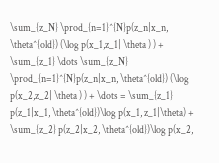\sum_{z_N} \prod_{n=1}^{N}p(z_n|x_n, \theta^{old}) (\log p(x_1,z_1| \theta ) ) + \sum_{z_1} \dots \sum_{z_N} \prod_{n=1}^{N}p(z_n|x_n, \theta^{old}) (\log p(x_2,z_2| \theta ) ) + \dots = \sum_{z_1} p(z_1|x_1, \theta^{old})\log p(x_1, z_1|\theta) + \sum_{z_2} p(z_2|x_2, \theta^{old})\log p(x_2,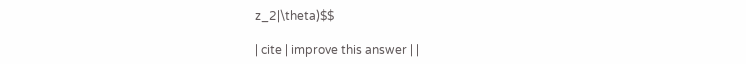z_2|\theta)$$

| cite | improve this answer | |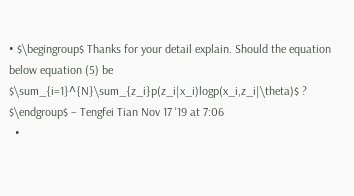• $\begingroup$ Thanks for your detail explain. Should the equation below equation (5) be $\sum_{i=1}^{N}\sum_{z_i}p(z_i|x_i)logp(x_i,z_i|\theta)$ ? $\endgroup$ – Tengfei Tian Nov 17 '19 at 7:06
  •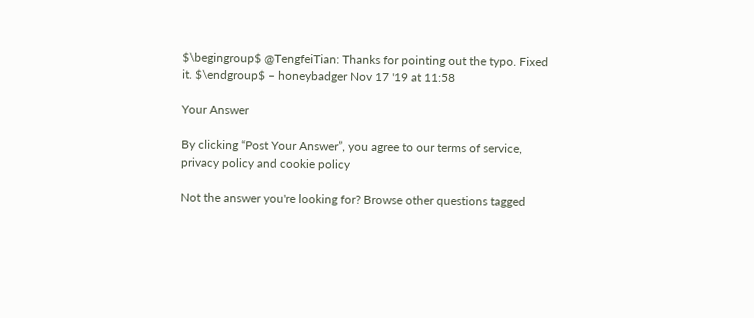$\begingroup$ @TengfeiTian: Thanks for pointing out the typo. Fixed it. $\endgroup$ – honeybadger Nov 17 '19 at 11:58

Your Answer

By clicking “Post Your Answer”, you agree to our terms of service, privacy policy and cookie policy

Not the answer you're looking for? Browse other questions tagged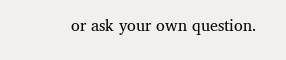or ask your own question.